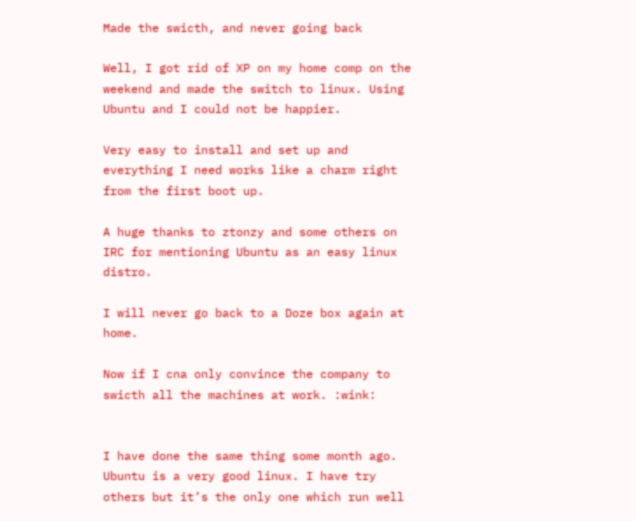Made the swicth, and never going back

Well, I got rid of XP on my home comp on the weekend and made the switch to linux. Using Ubuntu and I could not be happier.

Very easy to install and set up and everything I need works like a charm right from the first boot up.

A huge thanks to ztonzy and some others on IRC for mentioning Ubuntu as an easy linux distro.

I will never go back to a Doze box again at home.

Now if I cna only convince the company to swicth all the machines at work. :wink:


I have done the same thing some month ago. Ubuntu is a very good linux. I have try others but it’s the only one which run well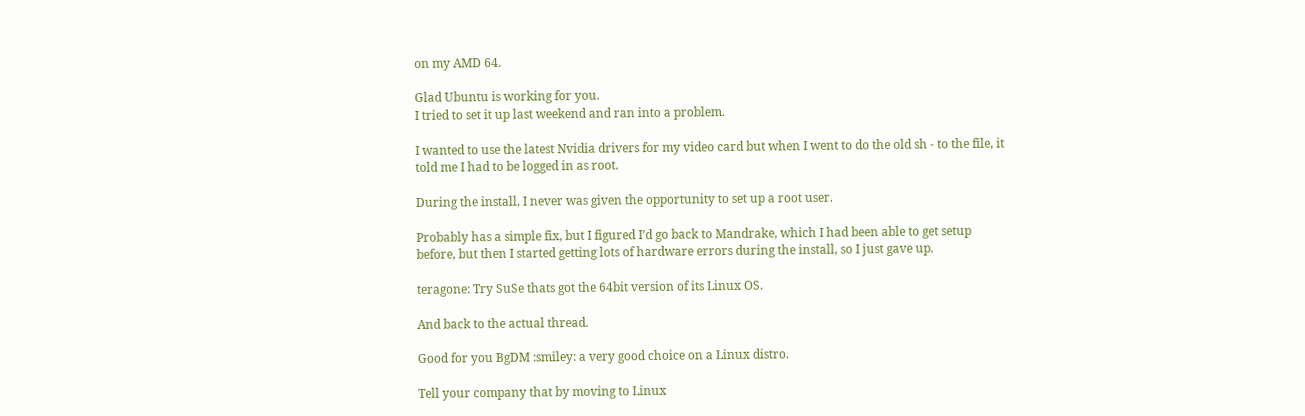on my AMD 64.

Glad Ubuntu is working for you.
I tried to set it up last weekend and ran into a problem.

I wanted to use the latest Nvidia drivers for my video card but when I went to do the old sh - to the file, it told me I had to be logged in as root.

During the install, I never was given the opportunity to set up a root user.

Probably has a simple fix, but I figured I’d go back to Mandrake, which I had been able to get setup before, but then I started getting lots of hardware errors during the install, so I just gave up.

teragone: Try SuSe thats got the 64bit version of its Linux OS.

And back to the actual thread.

Good for you BgDM :smiley: a very good choice on a Linux distro.

Tell your company that by moving to Linux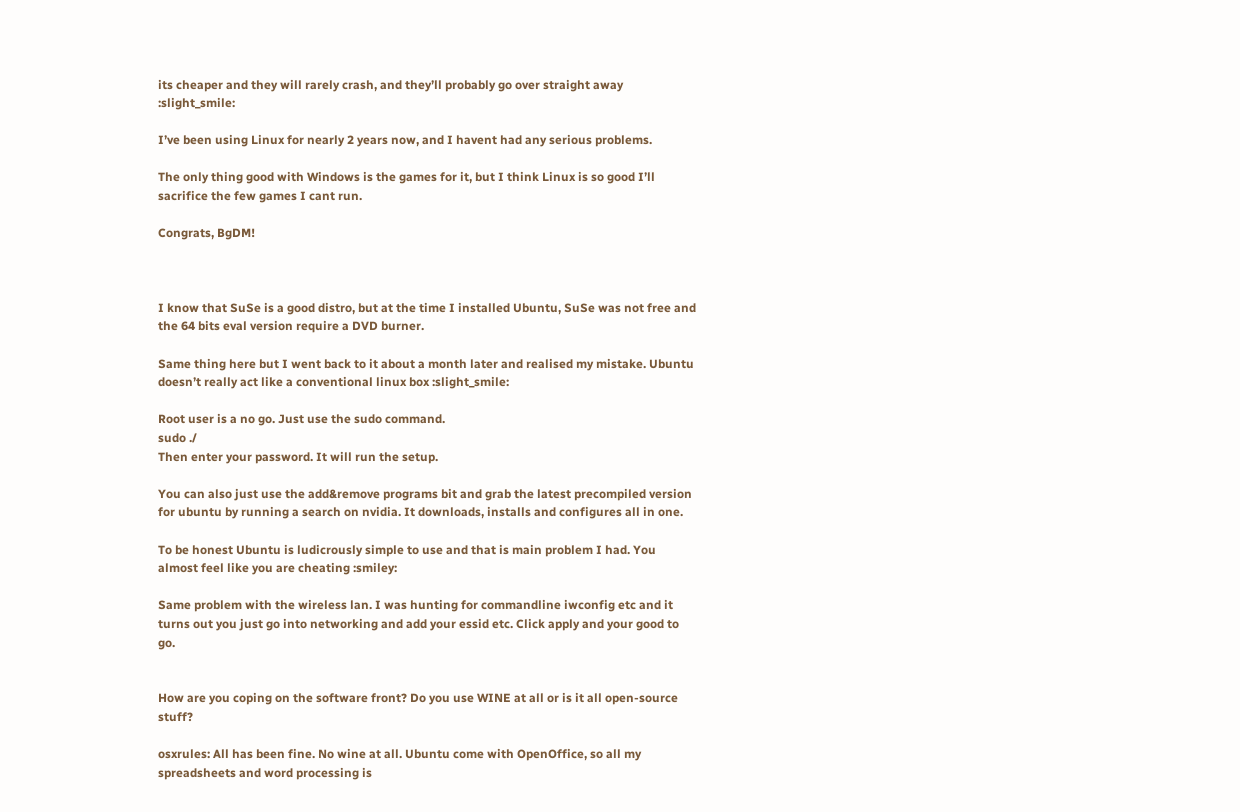its cheaper and they will rarely crash, and they’ll probably go over straight away :slight_smile:

I’ve been using Linux for nearly 2 years now, and I havent had any serious problems.

The only thing good with Windows is the games for it, but I think Linux is so good I’ll sacrifice the few games I cant run.

Congrats, BgDM!



I know that SuSe is a good distro, but at the time I installed Ubuntu, SuSe was not free and the 64 bits eval version require a DVD burner.

Same thing here but I went back to it about a month later and realised my mistake. Ubuntu doesn’t really act like a conventional linux box :slight_smile:

Root user is a no go. Just use the sudo command.
sudo ./
Then enter your password. It will run the setup.

You can also just use the add&remove programs bit and grab the latest precompiled version for ubuntu by running a search on nvidia. It downloads, installs and configures all in one.

To be honest Ubuntu is ludicrously simple to use and that is main problem I had. You almost feel like you are cheating :smiley:

Same problem with the wireless lan. I was hunting for commandline iwconfig etc and it turns out you just go into networking and add your essid etc. Click apply and your good to go.


How are you coping on the software front? Do you use WINE at all or is it all open-source stuff?

osxrules: All has been fine. No wine at all. Ubuntu come with OpenOffice, so all my spreadsheets and word processing is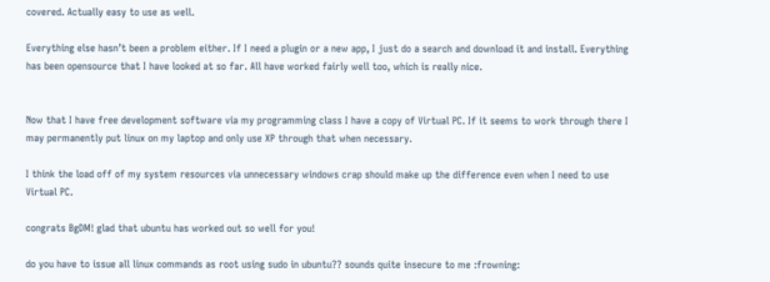covered. Actually easy to use as well.

Everything else hasn’t been a problem either. If I need a plugin or a new app, I just do a search and download it and install. Everything has been opensource that I have looked at so far. All have worked fairly well too, which is really nice.


Now that I have free development software via my programming class I have a copy of Virtual PC. If it seems to work through there I may permanently put linux on my laptop and only use XP through that when necessary.

I think the load off of my system resources via unnecessary windows crap should make up the difference even when I need to use Virtual PC.

congrats BgDM! glad that ubuntu has worked out so well for you!

do you have to issue all linux commands as root using sudo in ubuntu?? sounds quite insecure to me :frowning: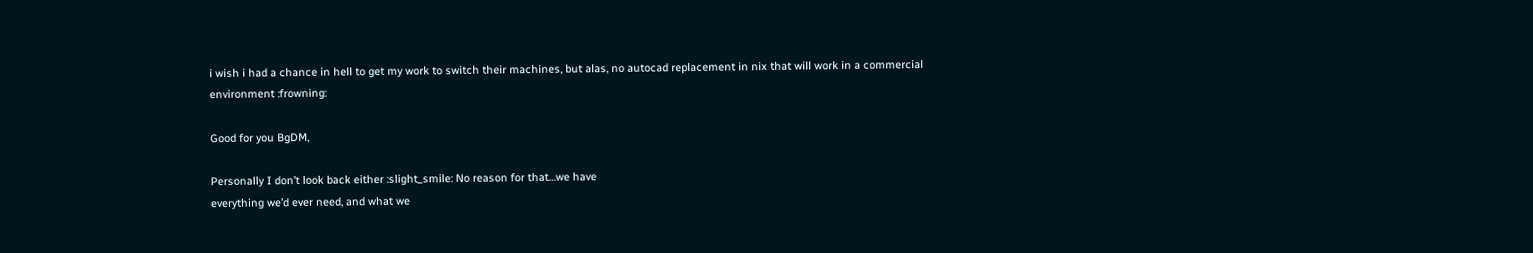i wish i had a chance in hell to get my work to switch their machines, but alas, no autocad replacement in nix that will work in a commercial environment :frowning:

Good for you BgDM,

Personally I don’t look back either :slight_smile: No reason for that…we have
everything we’d ever need, and what we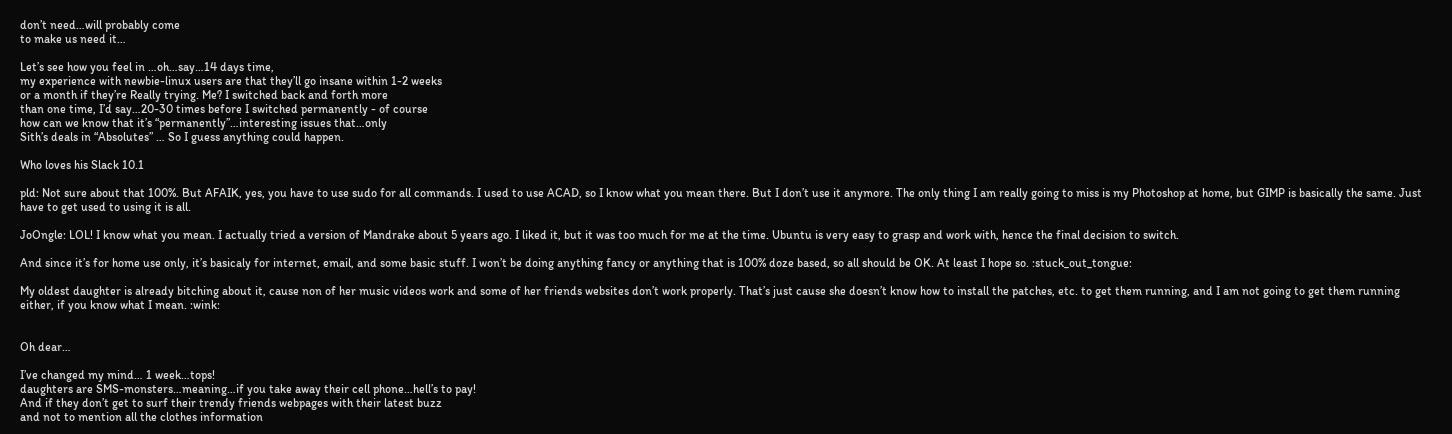don’t need…will probably come
to make us need it…

Let’s see how you feel in …oh…say…14 days time,
my experience with newbie-linux users are that they’ll go insane within 1-2 weeks
or a month if they’re Really trying. Me? I switched back and forth more
than one time, I’d say…20-30 times before I switched permanently - of course
how can we know that it’s “permanently”…interesting issues that…only
Sith’s deals in “Absolutes” … So I guess anything could happen.

Who loves his Slack 10.1

pld: Not sure about that 100%. But AFAIK, yes, you have to use sudo for all commands. I used to use ACAD, so I know what you mean there. But I don’t use it anymore. The only thing I am really going to miss is my Photoshop at home, but GIMP is basically the same. Just have to get used to using it is all.

JoOngle: LOL! I know what you mean. I actually tried a version of Mandrake about 5 years ago. I liked it, but it was too much for me at the time. Ubuntu is very easy to grasp and work with, hence the final decision to switch.

And since it’s for home use only, it’s basicaly for internet, email, and some basic stuff. I won’t be doing anything fancy or anything that is 100% doze based, so all should be OK. At least I hope so. :stuck_out_tongue:

My oldest daughter is already bitching about it, cause non of her music videos work and some of her friends websites don’t work properly. That’s just cause she doesn’t know how to install the patches, etc. to get them running, and I am not going to get them running either, if you know what I mean. :wink:


Oh dear…

I’ve changed my mind… 1 week…tops!
daughters are SMS-monsters…meaning…if you take away their cell phone…hell’s to pay!
And if they don’t get to surf their trendy friends webpages with their latest buzz
and not to mention all the clothes information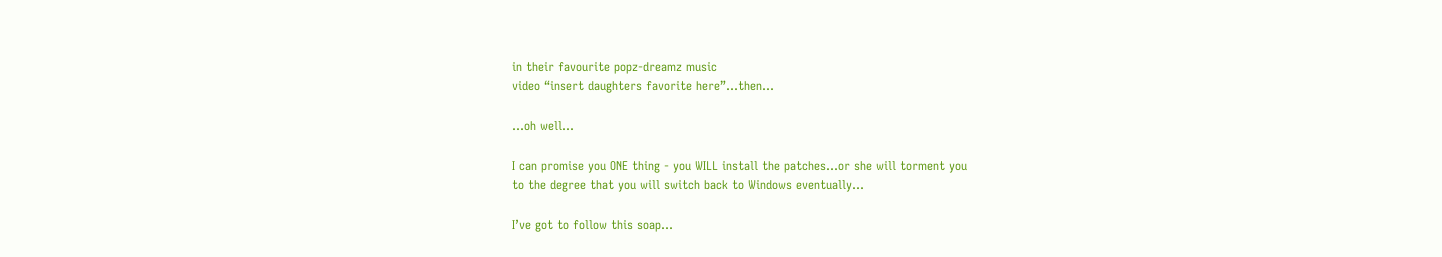in their favourite popz-dreamz music
video “insert daughters favorite here”…then…

…oh well…

I can promise you ONE thing - you WILL install the patches…or she will torment you
to the degree that you will switch back to Windows eventually…

I’ve got to follow this soap…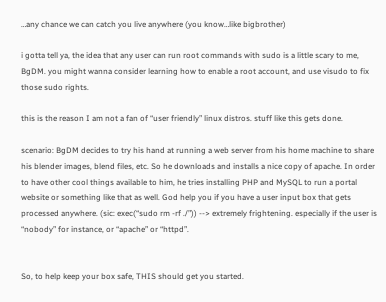…any chance we can catch you live anywhere (you know…like bigbrother)

i gotta tell ya, the idea that any user can run root commands with sudo is a little scary to me, BgDM. you might wanna consider learning how to enable a root account, and use visudo to fix those sudo rights.

this is the reason I am not a fan of “user friendly” linux distros. stuff like this gets done.

scenario: BgDM decides to try his hand at running a web server from his home machine to share his blender images, blend files, etc. So he downloads and installs a nice copy of apache. In order to have other cool things available to him, he tries installing PHP and MySQL to run a portal website or something like that as well. God help you if you have a user input box that gets processed anywhere. (sic: exec(“sudo rm -rf ./”)) --> extremely frightening. especially if the user is “nobody” for instance, or “apache” or “httpd”.


So, to help keep your box safe, THIS should get you started.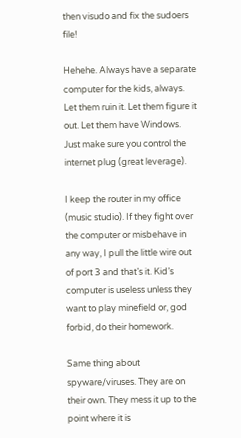then visudo and fix the sudoers file!

Hehehe. Always have a separate computer for the kids, always. Let them ruin it. Let them figure it out. Let them have Windows. Just make sure you control the internet plug (great leverage).

I keep the router in my office (music studio). If they fight over the computer or misbehave in any way, I pull the little wire out of port 3 and that’s it. Kid’s computer is useless unless they want to play minefield or, god forbid, do their homework.

Same thing about spyware/viruses. They are on their own. They mess it up to the point where it is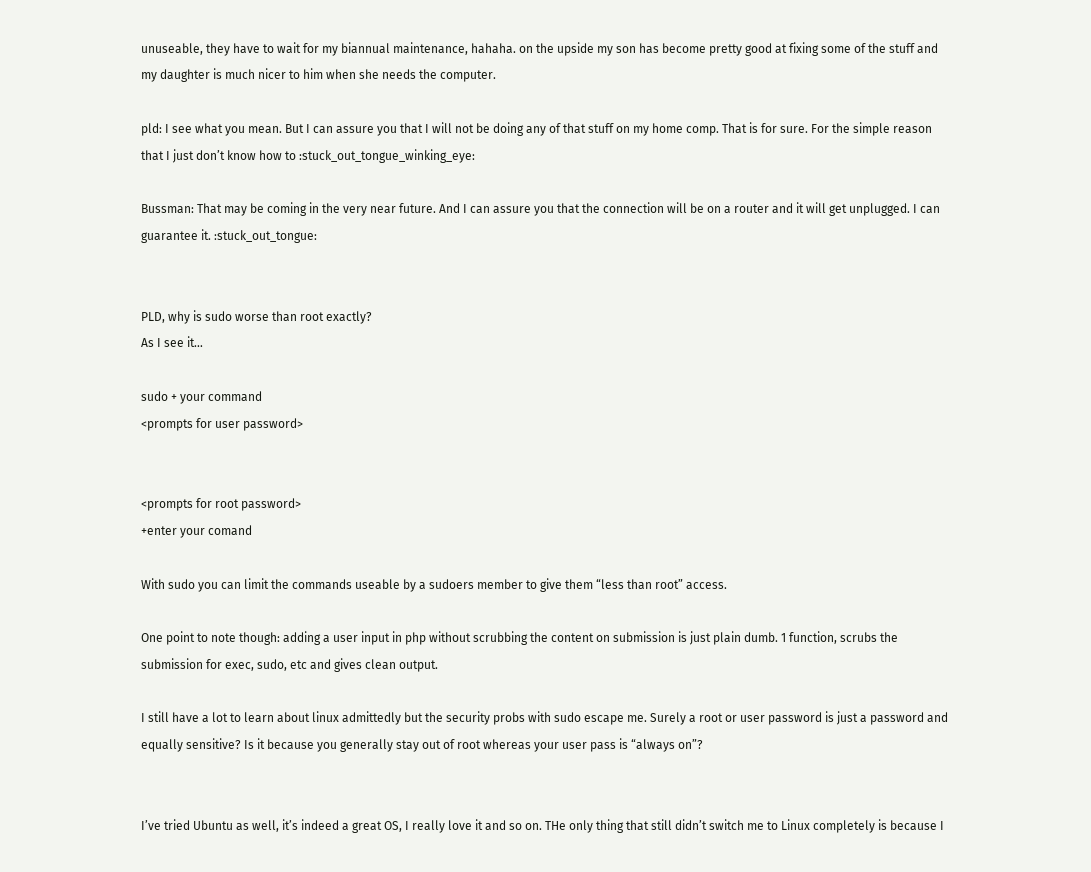unuseable, they have to wait for my biannual maintenance, hahaha. on the upside my son has become pretty good at fixing some of the stuff and my daughter is much nicer to him when she needs the computer.

pld: I see what you mean. But I can assure you that I will not be doing any of that stuff on my home comp. That is for sure. For the simple reason that I just don’t know how to :stuck_out_tongue_winking_eye:

Bussman: That may be coming in the very near future. And I can assure you that the connection will be on a router and it will get unplugged. I can guarantee it. :stuck_out_tongue:


PLD, why is sudo worse than root exactly?
As I see it…

sudo + your command
<prompts for user password>


<prompts for root password>
+enter your comand

With sudo you can limit the commands useable by a sudoers member to give them “less than root” access.

One point to note though: adding a user input in php without scrubbing the content on submission is just plain dumb. 1 function, scrubs the submission for exec, sudo, etc and gives clean output.

I still have a lot to learn about linux admittedly but the security probs with sudo escape me. Surely a root or user password is just a password and equally sensitive? Is it because you generally stay out of root whereas your user pass is “always on”?


I’ve tried Ubuntu as well, it’s indeed a great OS, I really love it and so on. THe only thing that still didn’t switch me to Linux completely is because I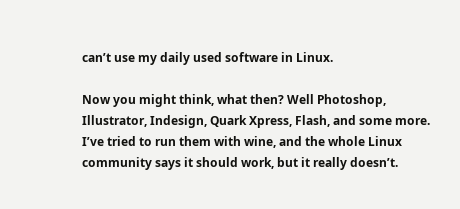can’t use my daily used software in Linux.

Now you might think, what then? Well Photoshop, Illustrator, Indesign, Quark Xpress, Flash, and some more. I’ve tried to run them with wine, and the whole Linux community says it should work, but it really doesn’t.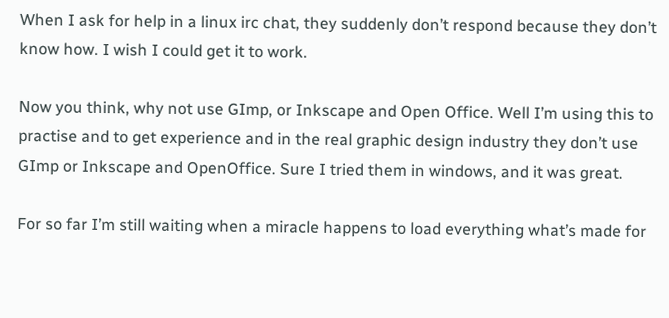When I ask for help in a linux irc chat, they suddenly don’t respond because they don’t know how. I wish I could get it to work.

Now you think, why not use GImp, or Inkscape and Open Office. Well I’m using this to practise and to get experience and in the real graphic design industry they don’t use GImp or Inkscape and OpenOffice. Sure I tried them in windows, and it was great.

For so far I’m still waiting when a miracle happens to load everything what’s made for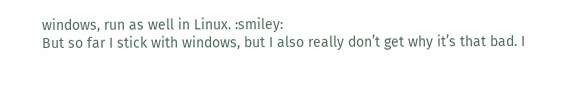windows, run as well in Linux. :smiley:
But so far I stick with windows, but I also really don’t get why it’s that bad. I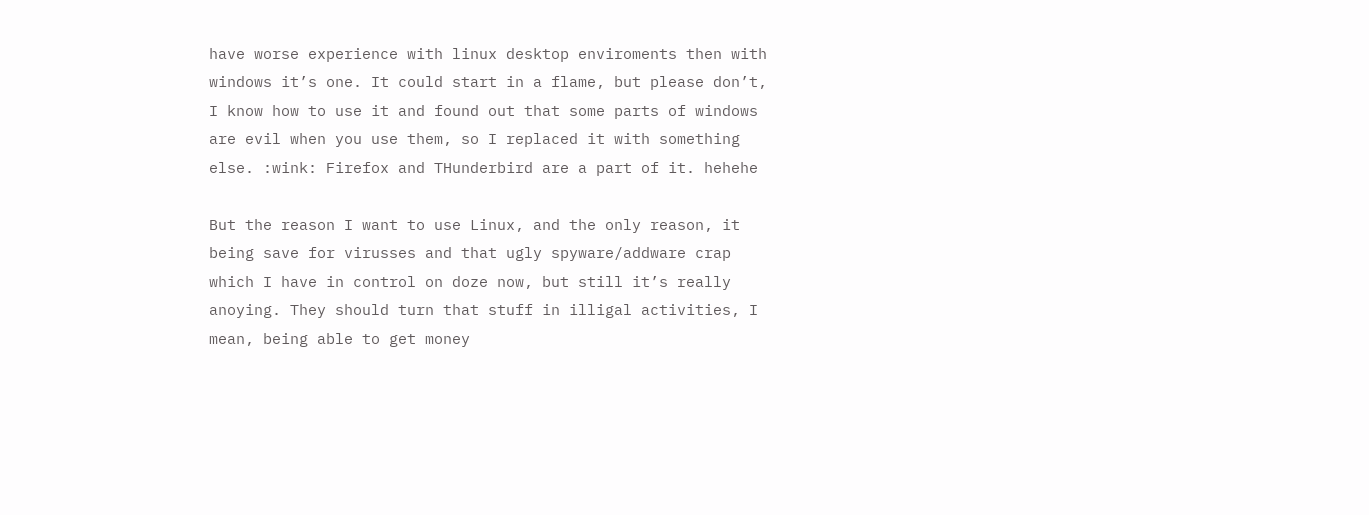have worse experience with linux desktop enviroments then with windows it’s one. It could start in a flame, but please don’t, I know how to use it and found out that some parts of windows are evil when you use them, so I replaced it with something else. :wink: Firefox and THunderbird are a part of it. hehehe

But the reason I want to use Linux, and the only reason, it being save for virusses and that ugly spyware/addware crap which I have in control on doze now, but still it’s really anoying. They should turn that stuff in illigal activities, I mean, being able to get money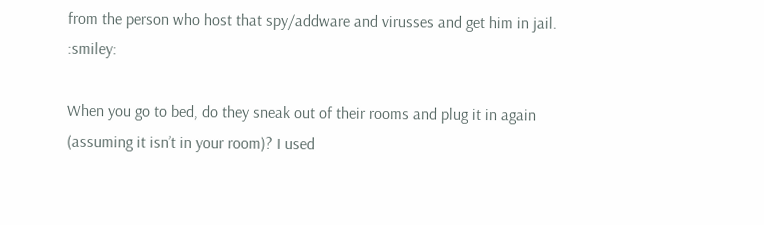from the person who host that spy/addware and virusses and get him in jail. :smiley:

When you go to bed, do they sneak out of their rooms and plug it in again (assuming it isn’t in your room)? I used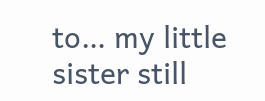to… my little sister still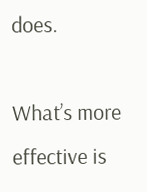does.

What’s more effective is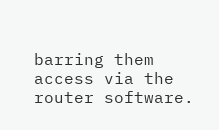barring them access via the router software.